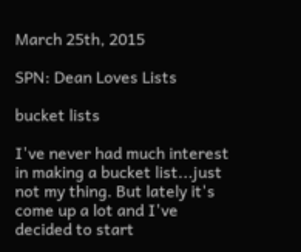March 25th, 2015

SPN: Dean Loves Lists

bucket lists

I've never had much interest in making a bucket list...just not my thing. But lately it's come up a lot and I've decided to start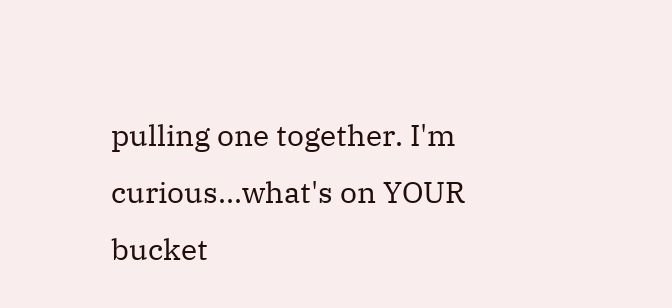pulling one together. I'm curious...what's on YOUR bucket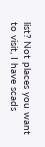list? Not places you want to visit, I have scads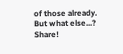of those already. But what else...? Share!